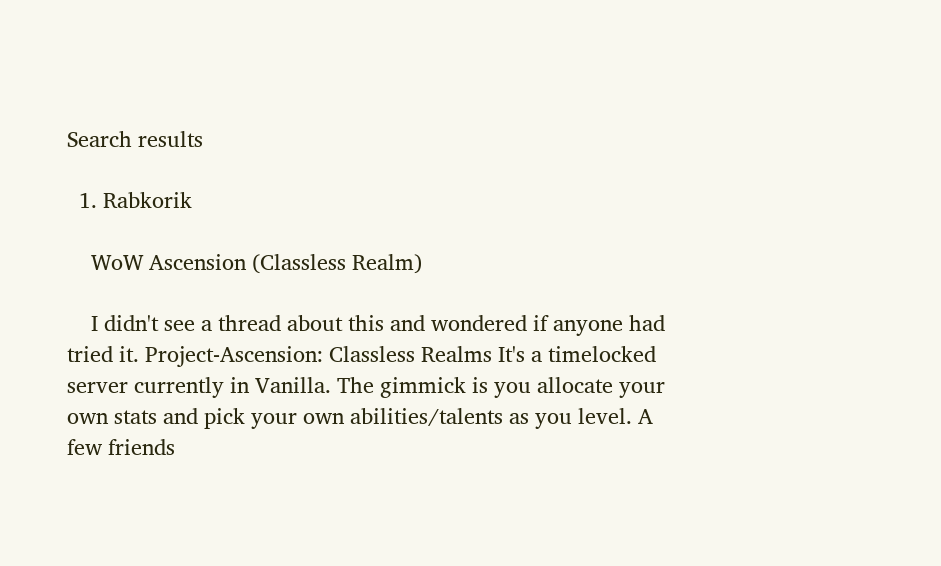Search results

  1. Rabkorik

    WoW Ascension (Classless Realm)

    I didn't see a thread about this and wondered if anyone had tried it. Project-Ascension: Classless Realms It's a timelocked server currently in Vanilla. The gimmick is you allocate your own stats and pick your own abilities/talents as you level. A few friends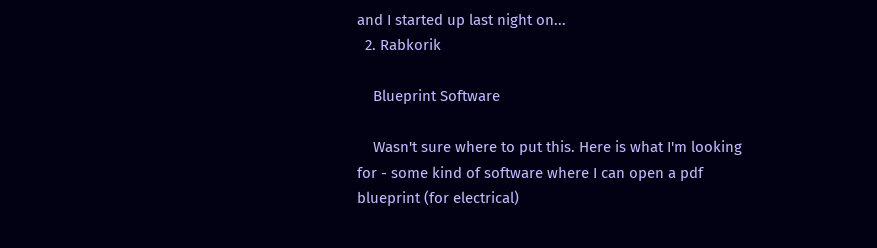and I started up last night on...
  2. Rabkorik

    Blueprint Software

    Wasn't sure where to put this. Here is what I'm looking for - some kind of software where I can open a pdf blueprint (for electrical)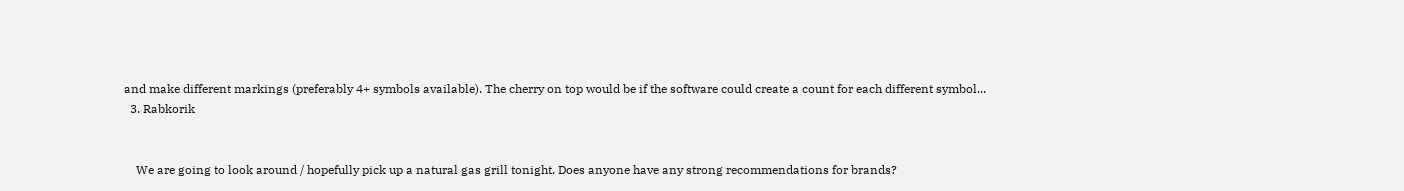and make different markings (preferably 4+ symbols available). The cherry on top would be if the software could create a count for each different symbol...
  3. Rabkorik


    We are going to look around / hopefully pick up a natural gas grill tonight. Does anyone have any strong recommendations for brands?